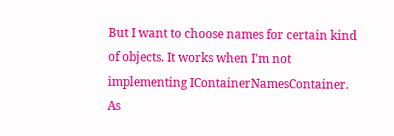But I want to choose names for certain kind of objects. It works when I'm not
implementing IContainerNamesContainer.
As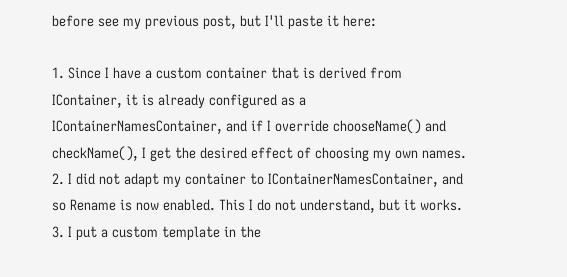before see my previous post, but I'll paste it here:

1. Since I have a custom container that is derived from IContainer, it is already configured as a IContainerNamesContainer, and if I override chooseName() and checkName(), I get the desired effect of choosing my own names. 2. I did not adapt my container to IContainerNamesContainer, and so Rename is now enabled. This I do not understand, but it works. 3. I put a custom template in the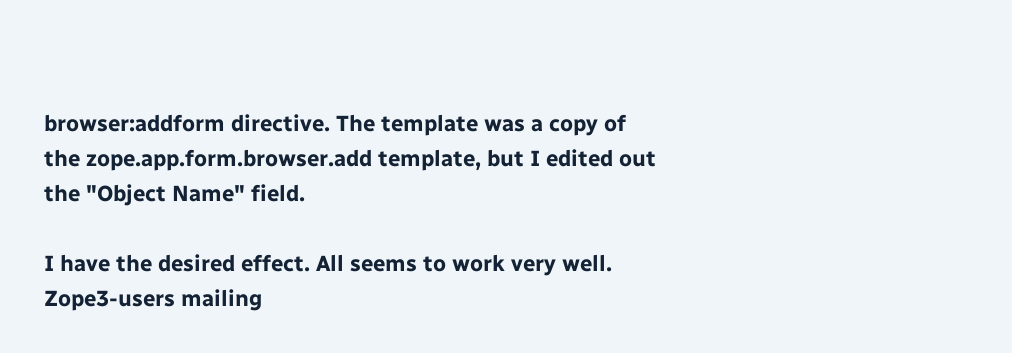browser:addform directive. The template was a copy of the zope.app.form.browser.add template, but I edited out the "Object Name" field.

I have the desired effect. All seems to work very well.
Zope3-users mailing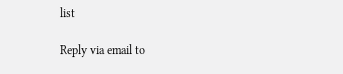list

Reply via email to